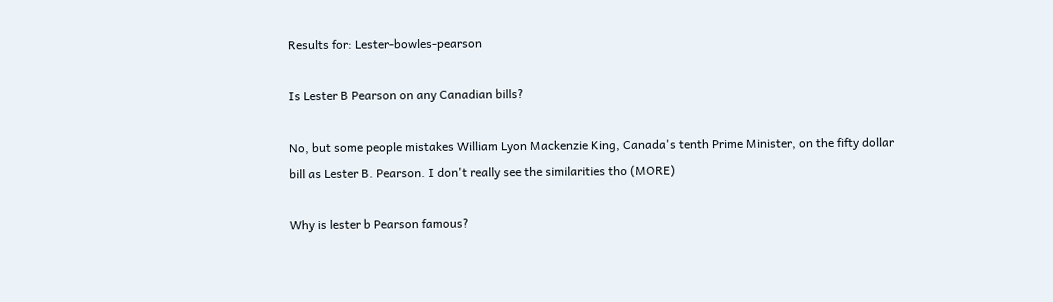Results for: Lester-bowles-pearson

Is Lester B Pearson on any Canadian bills?

No, but some people mistakes William Lyon Mackenzie King, Canada's tenth Prime Minister, on the fifty dollar bill as Lester B. Pearson. I don't really see the similarities tho (MORE)

Why is lester b Pearson famous?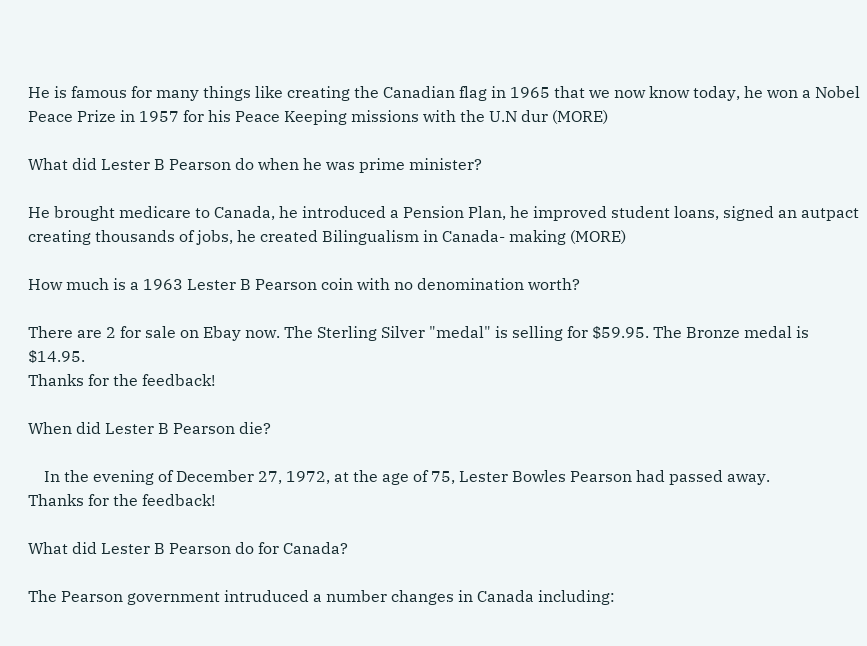He is famous for many things like creating the Canadian flag in 1965 that we now know today, he won a Nobel Peace Prize in 1957 for his Peace Keeping missions with the U.N dur (MORE)

What did Lester B Pearson do when he was prime minister?

He brought medicare to Canada, he introduced a Pension Plan, he improved student loans, signed an autpact creating thousands of jobs, he created Bilingualism in Canada- making (MORE)

How much is a 1963 Lester B Pearson coin with no denomination worth?

There are 2 for sale on Ebay now. The Sterling Silver "medal" is selling for $59.95. The Bronze medal is $14.95.
Thanks for the feedback!

When did Lester B Pearson die?

    In the evening of December 27, 1972, at the age of 75, Lester Bowles Pearson had passed away.
Thanks for the feedback!

What did Lester B Pearson do for Canada?

The Pearson government intruduced a number changes in Canada including: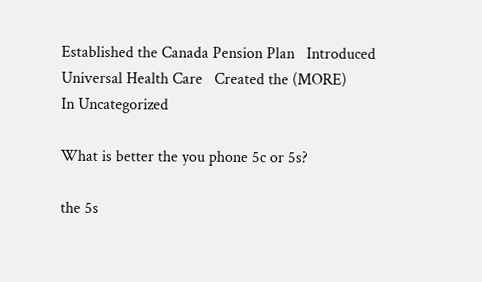Established the Canada Pension Plan   Introduced Universal Health Care   Created the (MORE)
In Uncategorized

What is better the you phone 5c or 5s?

the 5s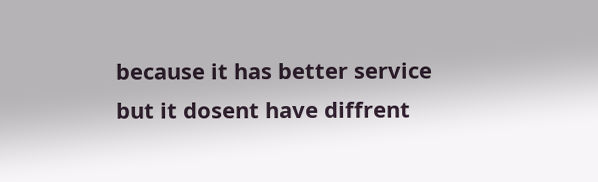because it has better service but it dosent have diffrent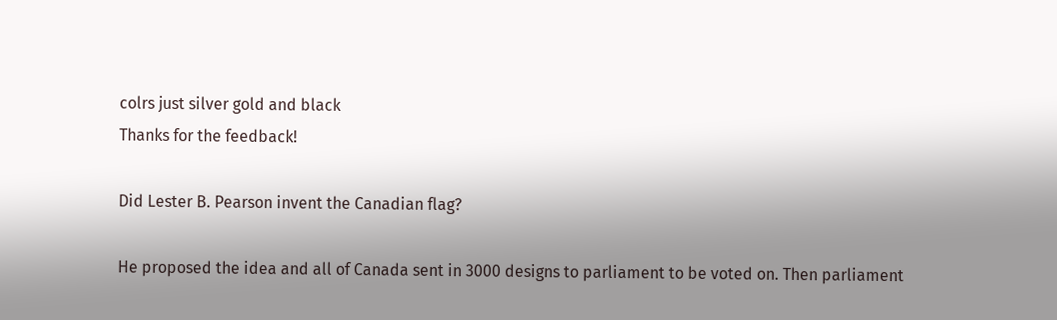colrs just silver gold and black
Thanks for the feedback!

Did Lester B. Pearson invent the Canadian flag?

He proposed the idea and all of Canada sent in 3000 designs to parliament to be voted on. Then parliament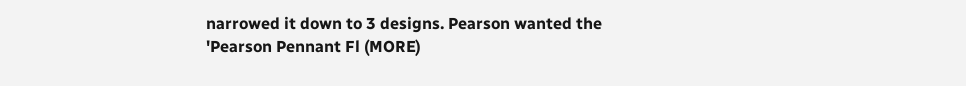narrowed it down to 3 designs. Pearson wanted the 'Pearson Pennant Fl (MORE)